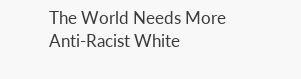The World Needs More Anti-Racist White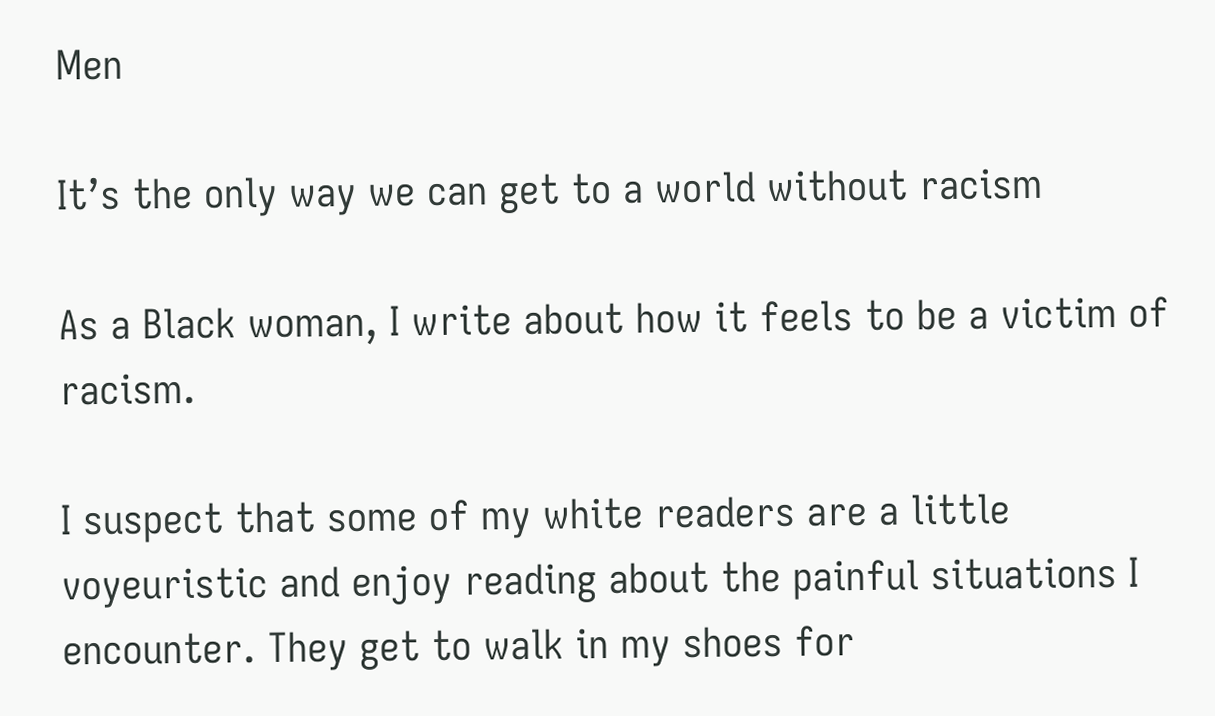Men

It’s the only way we can get to a world without racism

As a Black woman, I write about how it feels to be a victim of racism.

I suspect that some of my white readers are a little voyeuristic and enjoy reading about the painful situations I encounter. They get to walk in my shoes for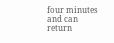four minutes and can return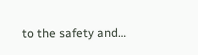to the safety and…